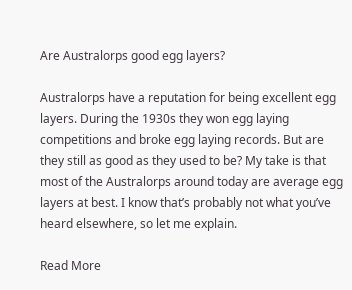Are Australorps good egg layers?

Australorps have a reputation for being excellent egg layers. During the 1930s they won egg laying competitions and broke egg laying records. But are they still as good as they used to be? My take is that most of the Australorps around today are average egg layers at best. I know that’s probably not what you’ve heard elsewhere, so let me explain.

Read More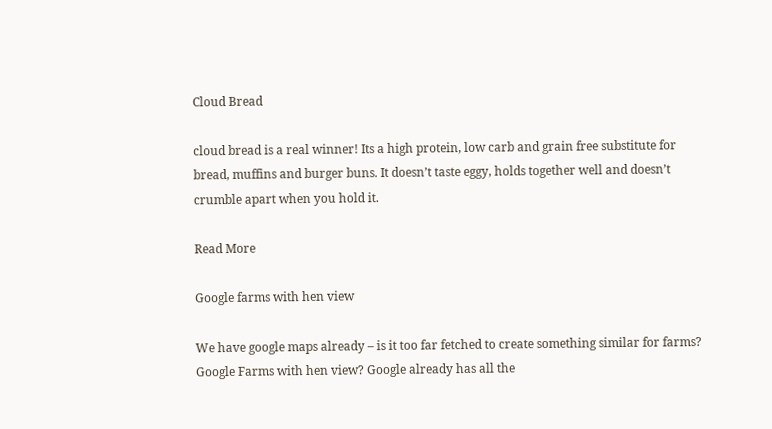Cloud Bread

cloud bread is a real winner! Its a high protein, low carb and grain free substitute for bread, muffins and burger buns. It doesn’t taste eggy, holds together well and doesn’t crumble apart when you hold it.

Read More

Google farms with hen view

We have google maps already – is it too far fetched to create something similar for farms? Google Farms with hen view? Google already has all the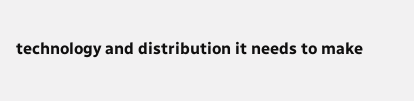technology and distribution it needs to make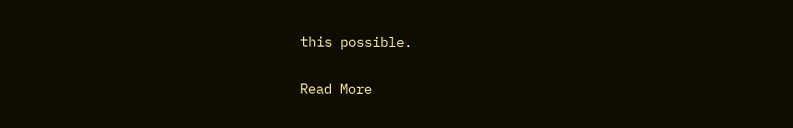this possible.

Read More